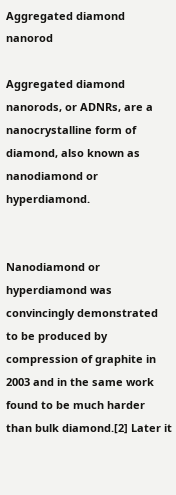Aggregated diamond nanorod

Aggregated diamond nanorods, or ADNRs, are a nanocrystalline form of diamond, also known as nanodiamond or hyperdiamond.


Nanodiamond or hyperdiamond was convincingly demonstrated to be produced by compression of graphite in 2003 and in the same work found to be much harder than bulk diamond.[2] Later it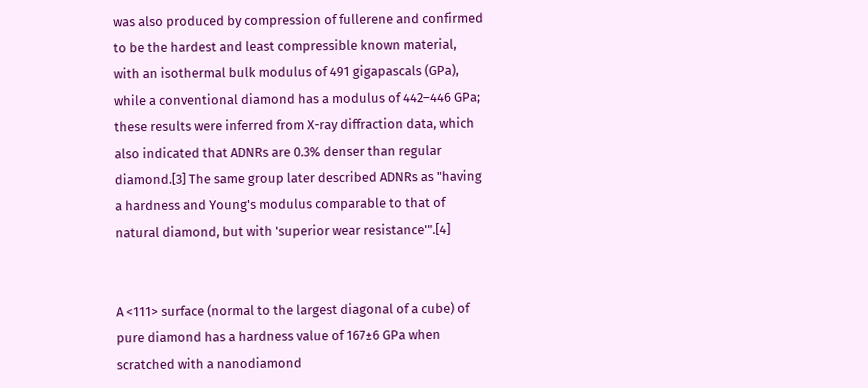was also produced by compression of fullerene and confirmed to be the hardest and least compressible known material, with an isothermal bulk modulus of 491 gigapascals (GPa), while a conventional diamond has a modulus of 442–446 GPa; these results were inferred from X-ray diffraction data, which also indicated that ADNRs are 0.3% denser than regular diamond.[3] The same group later described ADNRs as "having a hardness and Young's modulus comparable to that of natural diamond, but with 'superior wear resistance'".[4]


A <111> surface (normal to the largest diagonal of a cube) of pure diamond has a hardness value of 167±6 GPa when scratched with a nanodiamond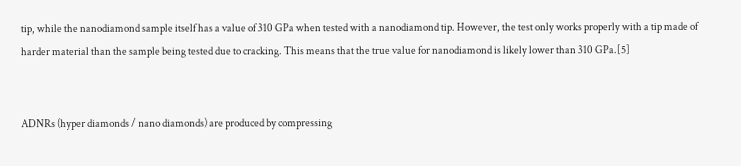tip, while the nanodiamond sample itself has a value of 310 GPa when tested with a nanodiamond tip. However, the test only works properly with a tip made of harder material than the sample being tested due to cracking. This means that the true value for nanodiamond is likely lower than 310 GPa.[5]


ADNRs (hyper diamonds / nano diamonds) are produced by compressing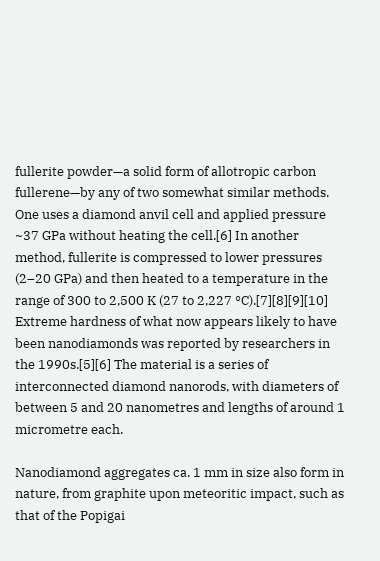fullerite powder—a solid form of allotropic carbon fullerene—by any of two somewhat similar methods. One uses a diamond anvil cell and applied pressure ~37 GPa without heating the cell.[6] In another method, fullerite is compressed to lower pressures (2–20 GPa) and then heated to a temperature in the range of 300 to 2,500 K (27 to 2,227 °C).[7][8][9][10] Extreme hardness of what now appears likely to have been nanodiamonds was reported by researchers in the 1990s.[5][6] The material is a series of interconnected diamond nanorods, with diameters of between 5 and 20 nanometres and lengths of around 1 micrometre each.

Nanodiamond aggregates ca. 1 mm in size also form in nature, from graphite upon meteoritic impact, such as that of the Popigai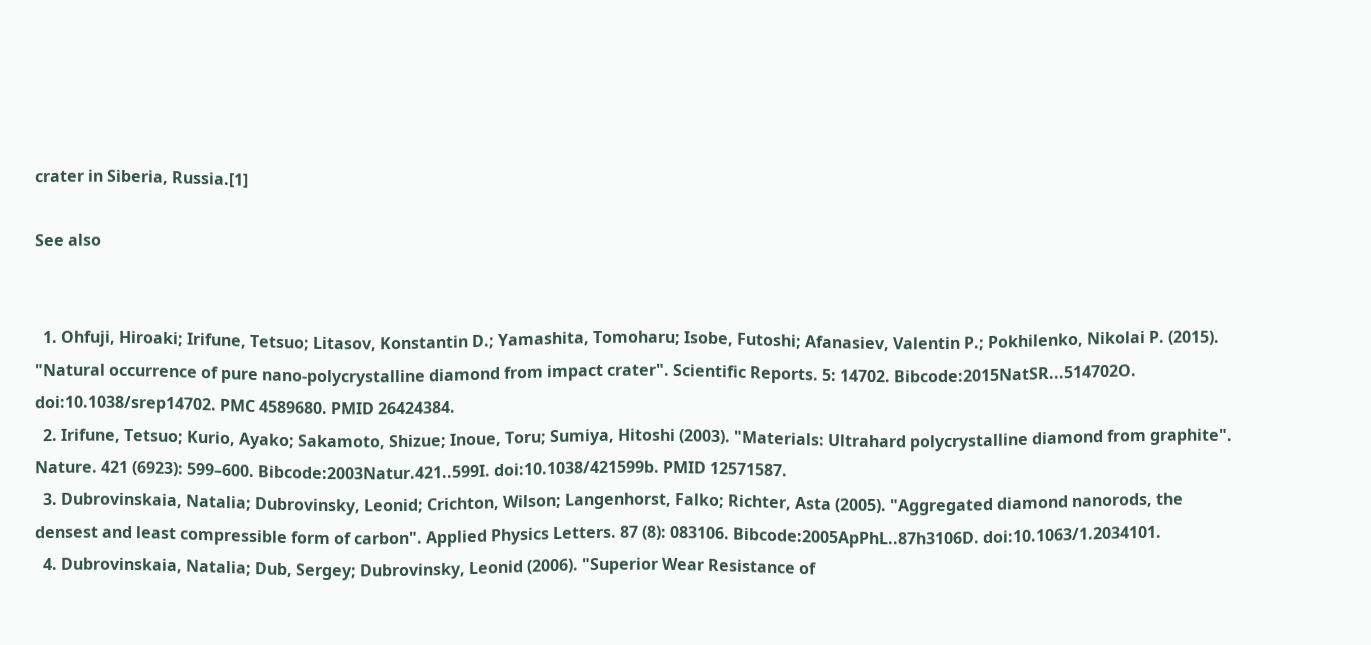crater in Siberia, Russia.[1]

See also


  1. Ohfuji, Hiroaki; Irifune, Tetsuo; Litasov, Konstantin D.; Yamashita, Tomoharu; Isobe, Futoshi; Afanasiev, Valentin P.; Pokhilenko, Nikolai P. (2015). "Natural occurrence of pure nano-polycrystalline diamond from impact crater". Scientific Reports. 5: 14702. Bibcode:2015NatSR...514702O. doi:10.1038/srep14702. PMC 4589680. PMID 26424384.
  2. Irifune, Tetsuo; Kurio, Ayako; Sakamoto, Shizue; Inoue, Toru; Sumiya, Hitoshi (2003). "Materials: Ultrahard polycrystalline diamond from graphite". Nature. 421 (6923): 599–600. Bibcode:2003Natur.421..599I. doi:10.1038/421599b. PMID 12571587.
  3. Dubrovinskaia, Natalia; Dubrovinsky, Leonid; Crichton, Wilson; Langenhorst, Falko; Richter, Asta (2005). "Aggregated diamond nanorods, the densest and least compressible form of carbon". Applied Physics Letters. 87 (8): 083106. Bibcode:2005ApPhL..87h3106D. doi:10.1063/1.2034101.
  4. Dubrovinskaia, Natalia; Dub, Sergey; Dubrovinsky, Leonid (2006). "Superior Wear Resistance of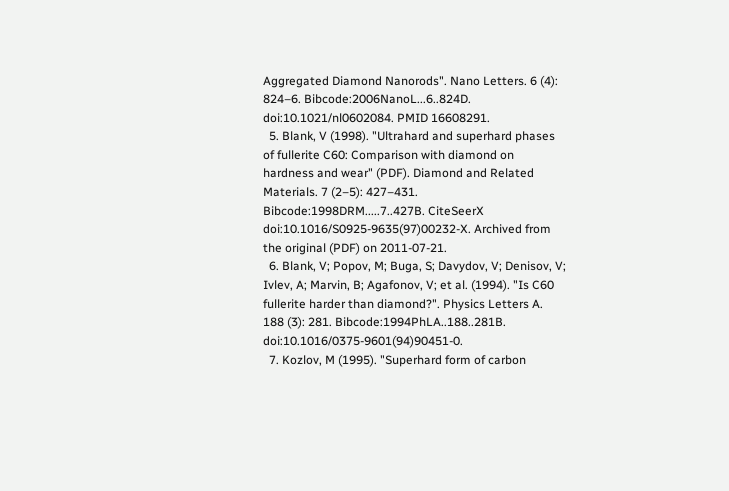Aggregated Diamond Nanorods". Nano Letters. 6 (4): 824–6. Bibcode:2006NanoL...6..824D. doi:10.1021/nl0602084. PMID 16608291.
  5. Blank, V (1998). "Ultrahard and superhard phases of fullerite C60: Comparison with diamond on hardness and wear" (PDF). Diamond and Related Materials. 7 (2–5): 427–431. Bibcode:1998DRM.....7..427B. CiteSeerX doi:10.1016/S0925-9635(97)00232-X. Archived from the original (PDF) on 2011-07-21.
  6. Blank, V; Popov, M; Buga, S; Davydov, V; Denisov, V; Ivlev, A; Marvin, B; Agafonov, V; et al. (1994). "Is C60 fullerite harder than diamond?". Physics Letters A. 188 (3): 281. Bibcode:1994PhLA..188..281B. doi:10.1016/0375-9601(94)90451-0.
  7. Kozlov, M (1995). "Superhard form of carbon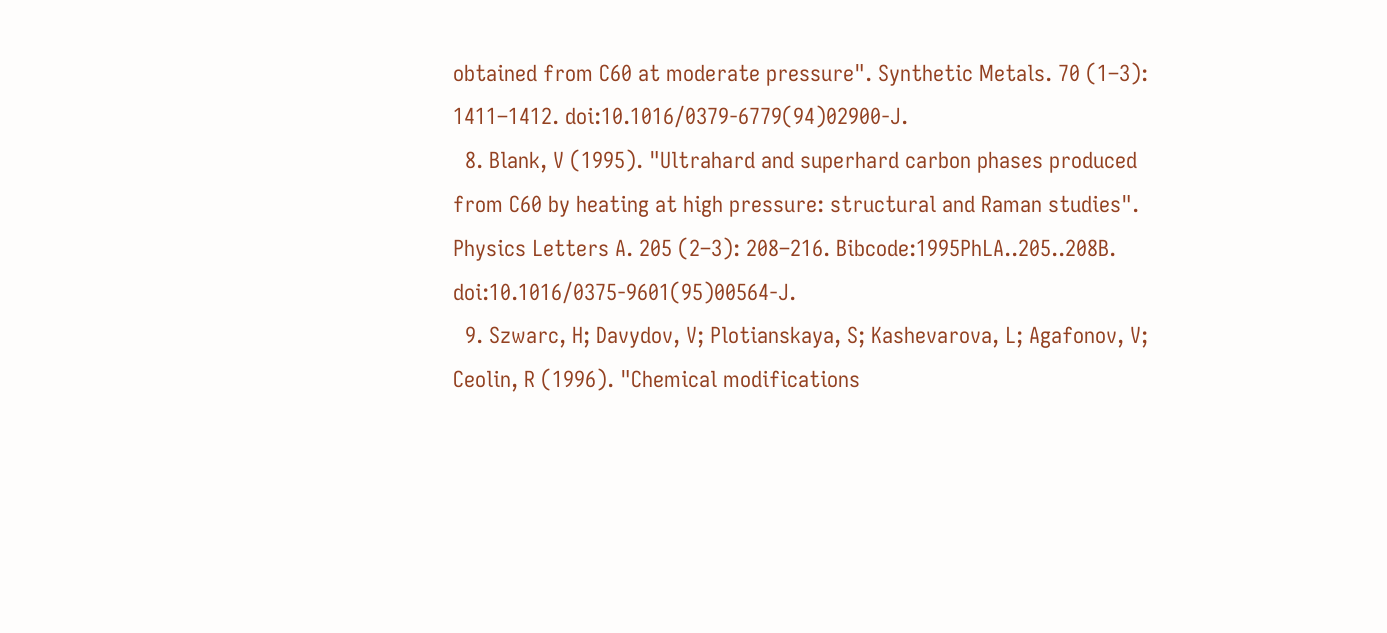obtained from C60 at moderate pressure". Synthetic Metals. 70 (1–3): 1411–1412. doi:10.1016/0379-6779(94)02900-J.
  8. Blank, V (1995). "Ultrahard and superhard carbon phases produced from C60 by heating at high pressure: structural and Raman studies". Physics Letters A. 205 (2–3): 208–216. Bibcode:1995PhLA..205..208B. doi:10.1016/0375-9601(95)00564-J.
  9. Szwarc, H; Davydov, V; Plotianskaya, S; Kashevarova, L; Agafonov, V; Ceolin, R (1996). "Chemical modifications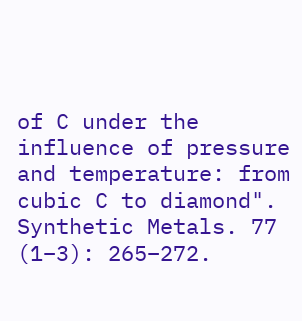of C under the influence of pressure and temperature: from cubic C to diamond". Synthetic Metals. 77 (1–3): 265–272.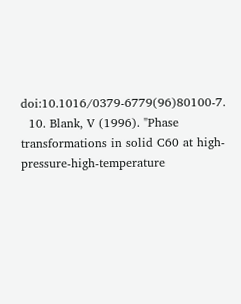doi:10.1016/0379-6779(96)80100-7.
  10. Blank, V (1996). "Phase transformations in solid C60 at high-pressure-high-temperature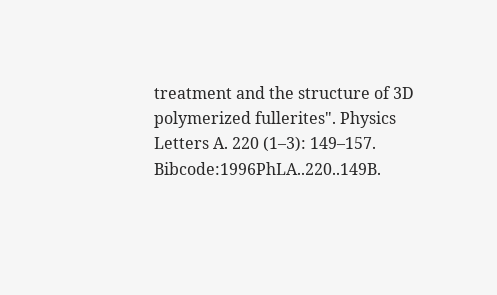treatment and the structure of 3D polymerized fullerites". Physics Letters A. 220 (1–3): 149–157. Bibcode:1996PhLA..220..149B.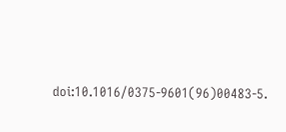doi:10.1016/0375-9601(96)00483-5.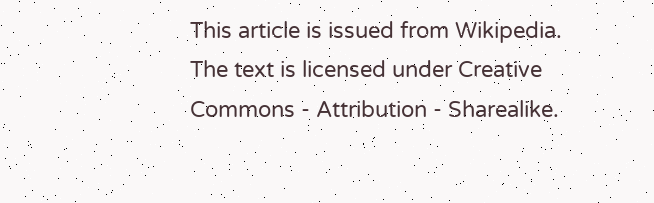This article is issued from Wikipedia. The text is licensed under Creative Commons - Attribution - Sharealike.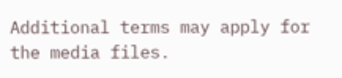Additional terms may apply for the media files.